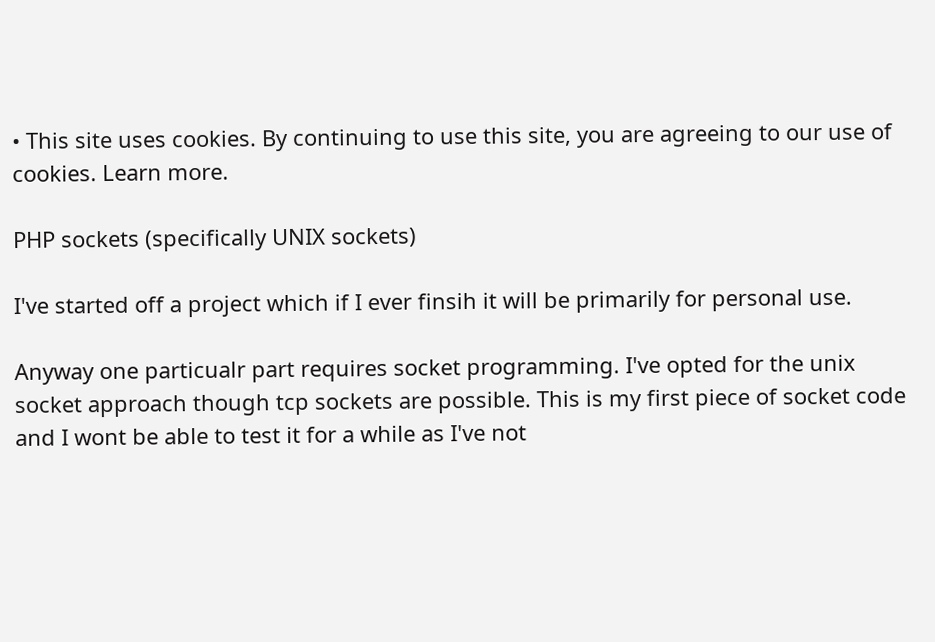• This site uses cookies. By continuing to use this site, you are agreeing to our use of cookies. Learn more.

PHP sockets (specifically UNIX sockets)

I've started off a project which if I ever finsih it will be primarily for personal use.

Anyway one particualr part requires socket programming. I've opted for the unix socket approach though tcp sockets are possible. This is my first piece of socket code and I wont be able to test it for a while as I've not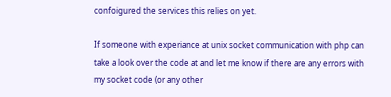confoigured the services this relies on yet.

If someone with experiance at unix socket communication with php can take a look over the code at and let me know if there are any errors with my socket code (or any other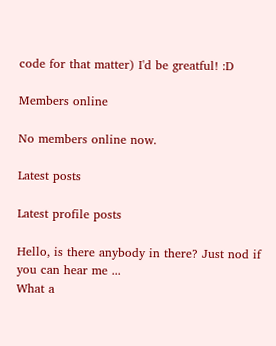code for that matter) I'd be greatful! :D

Members online

No members online now.

Latest posts

Latest profile posts

Hello, is there anybody in there? Just nod if you can hear me ...
What a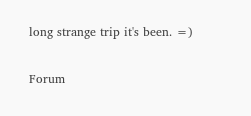long strange trip it's been. =)

Forum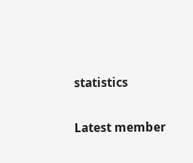statistics

Latest member